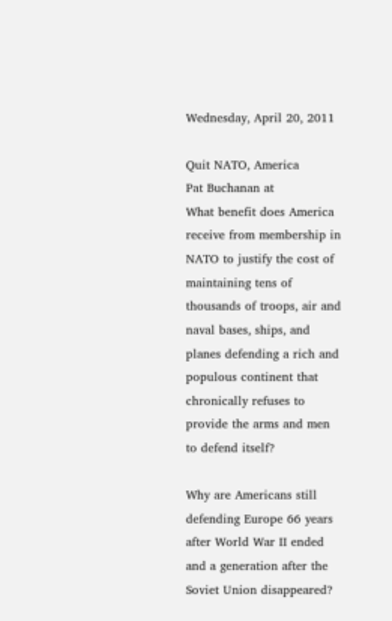Wednesday, April 20, 2011

Quit NATO, America
Pat Buchanan at
What benefit does America receive from membership in NATO to justify the cost of maintaining tens of thousands of troops, air and naval bases, ships, and planes defending a rich and populous continent that chronically refuses to provide the arms and men to defend itself?

Why are Americans still defending Europe 66 years after World War II ended and a generation after the Soviet Union disappeared?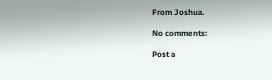From Joshua.

No comments:

Post a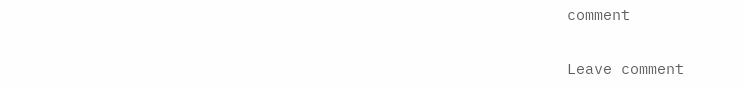comment

Leave comment